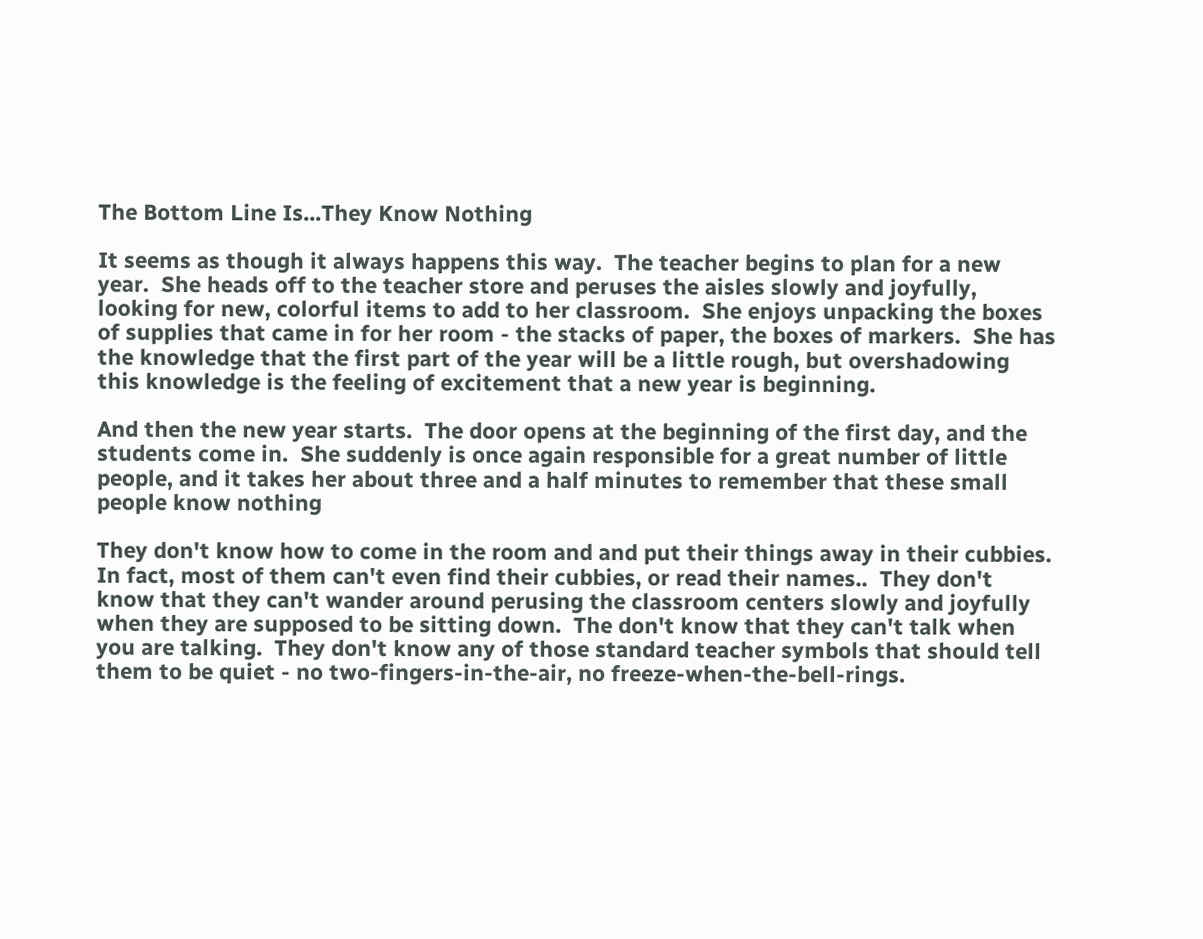The Bottom Line Is...They Know Nothing

It seems as though it always happens this way.  The teacher begins to plan for a new year.  She heads off to the teacher store and peruses the aisles slowly and joyfully, looking for new, colorful items to add to her classroom.  She enjoys unpacking the boxes of supplies that came in for her room - the stacks of paper, the boxes of markers.  She has the knowledge that the first part of the year will be a little rough, but overshadowing this knowledge is the feeling of excitement that a new year is beginning.

And then the new year starts.  The door opens at the beginning of the first day, and the students come in.  She suddenly is once again responsible for a great number of little people, and it takes her about three and a half minutes to remember that these small people know nothing

They don't know how to come in the room and and put their things away in their cubbies.  In fact, most of them can't even find their cubbies, or read their names..  They don't know that they can't wander around perusing the classroom centers slowly and joyfully when they are supposed to be sitting down.  The don't know that they can't talk when you are talking.  They don't know any of those standard teacher symbols that should tell them to be quiet - no two-fingers-in-the-air, no freeze-when-the-bell-rings.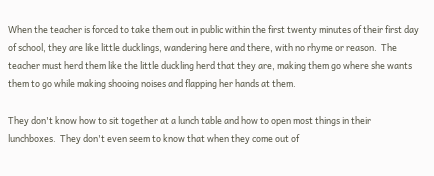When the teacher is forced to take them out in public within the first twenty minutes of their first day of school, they are like little ducklings, wandering here and there, with no rhyme or reason.  The teacher must herd them like the little duckling herd that they are, making them go where she wants them to go while making shooing noises and flapping her hands at them.

They don't know how to sit together at a lunch table and how to open most things in their lunchboxes.  They don't even seem to know that when they come out of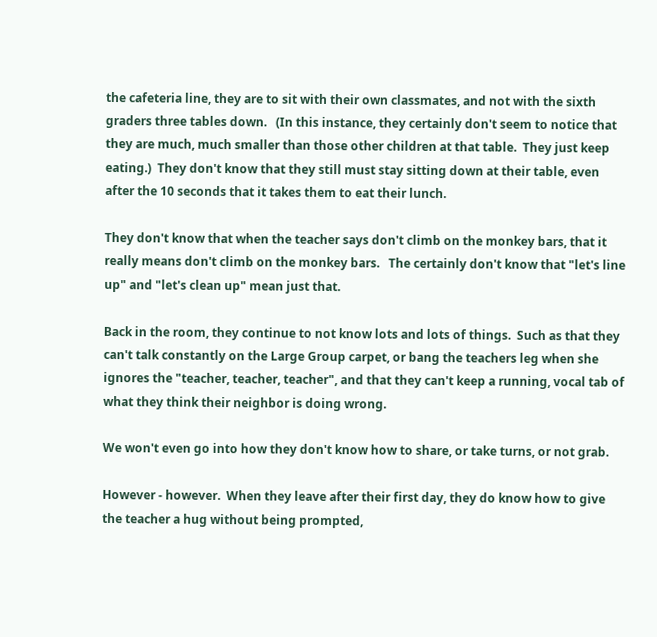the cafeteria line, they are to sit with their own classmates, and not with the sixth graders three tables down.   (In this instance, they certainly don't seem to notice that they are much, much smaller than those other children at that table.  They just keep eating.)  They don't know that they still must stay sitting down at their table, even after the 10 seconds that it takes them to eat their lunch.

They don't know that when the teacher says don't climb on the monkey bars, that it really means don't climb on the monkey bars.   The certainly don't know that "let's line up" and "let's clean up" mean just that.

Back in the room, they continue to not know lots and lots of things.  Such as that they can't talk constantly on the Large Group carpet, or bang the teachers leg when she ignores the "teacher, teacher, teacher", and that they can't keep a running, vocal tab of what they think their neighbor is doing wrong.

We won't even go into how they don't know how to share, or take turns, or not grab.

However - however.  When they leave after their first day, they do know how to give the teacher a hug without being prompted,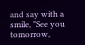and say with a smile, "See you tomorrow,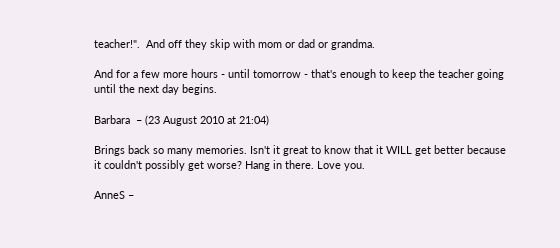teacher!".  And off they skip with mom or dad or grandma.

And for a few more hours - until tomorrow - that's enough to keep the teacher going until the next day begins.

Barbara  – (23 August 2010 at 21:04)

Brings back so many memories. Isn't it great to know that it WILL get better because it couldn't possibly get worse? Hang in there. Love you.

AnneS –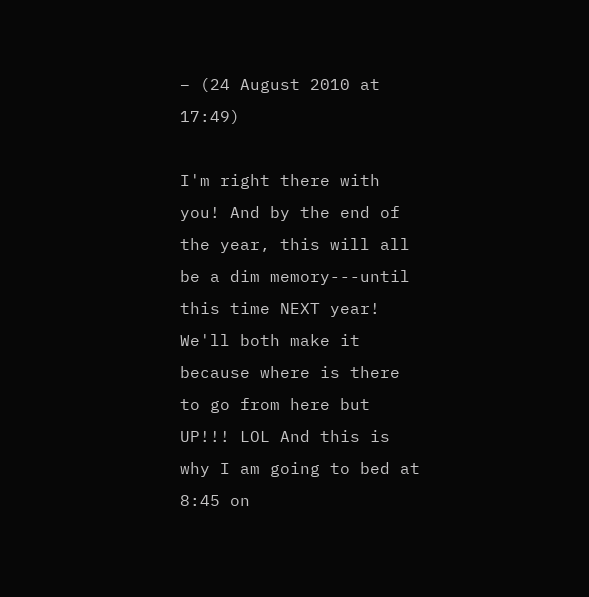– (24 August 2010 at 17:49)

I'm right there with you! And by the end of the year, this will all be a dim memory---until this time NEXT year! We'll both make it because where is there to go from here but UP!!! LOL And this is why I am going to bed at 8:45 on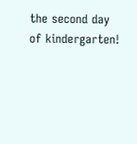the second day of kindergarten!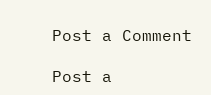Post a Comment

Post a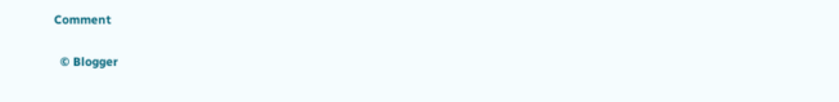Comment

  © Blogger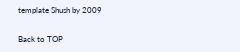template Shush by 2009

Back to TOP